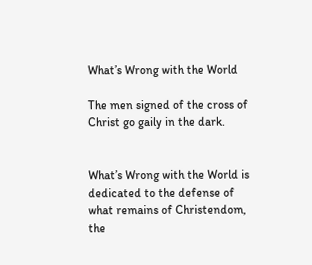What’s Wrong with the World

The men signed of the cross of Christ go gaily in the dark.


What’s Wrong with the World is dedicated to the defense of what remains of Christendom, the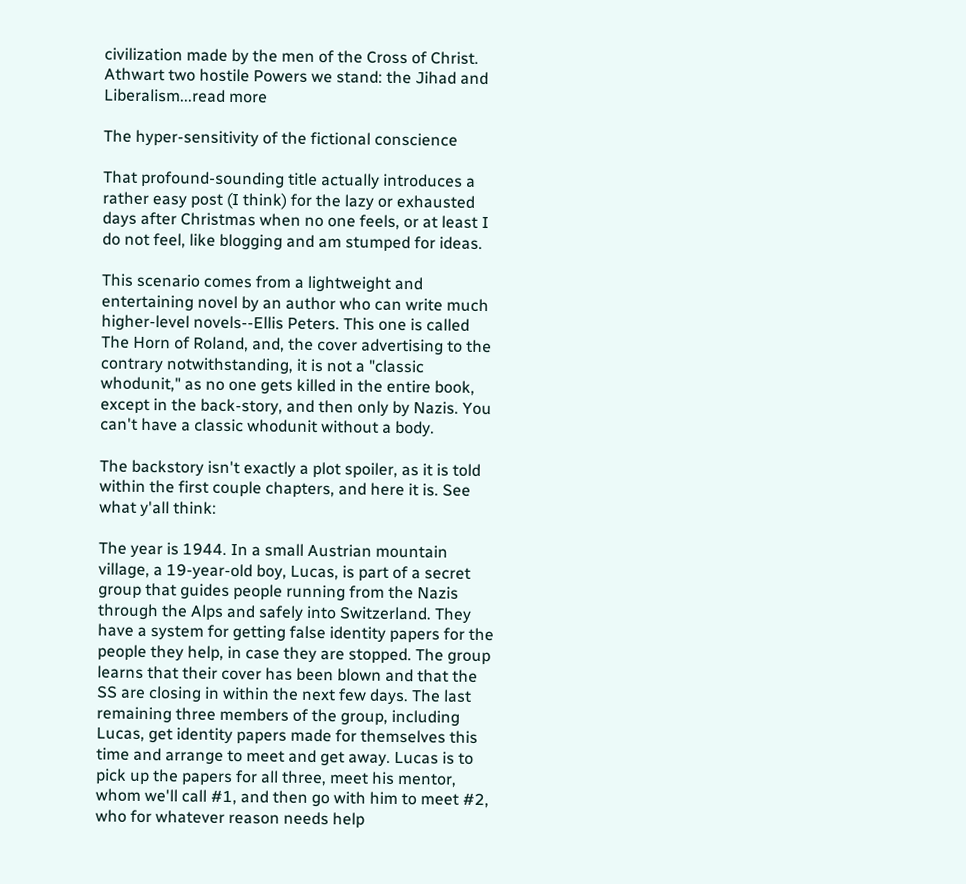civilization made by the men of the Cross of Christ. Athwart two hostile Powers we stand: the Jihad and Liberalism...read more

The hyper-sensitivity of the fictional conscience

That profound-sounding title actually introduces a rather easy post (I think) for the lazy or exhausted days after Christmas when no one feels, or at least I do not feel, like blogging and am stumped for ideas.

This scenario comes from a lightweight and entertaining novel by an author who can write much higher-level novels--Ellis Peters. This one is called The Horn of Roland, and, the cover advertising to the contrary notwithstanding, it is not a "classic whodunit," as no one gets killed in the entire book, except in the back-story, and then only by Nazis. You can't have a classic whodunit without a body.

The backstory isn't exactly a plot spoiler, as it is told within the first couple chapters, and here it is. See what y'all think:

The year is 1944. In a small Austrian mountain village, a 19-year-old boy, Lucas, is part of a secret group that guides people running from the Nazis through the Alps and safely into Switzerland. They have a system for getting false identity papers for the people they help, in case they are stopped. The group learns that their cover has been blown and that the SS are closing in within the next few days. The last remaining three members of the group, including Lucas, get identity papers made for themselves this time and arrange to meet and get away. Lucas is to pick up the papers for all three, meet his mentor, whom we'll call #1, and then go with him to meet #2, who for whatever reason needs help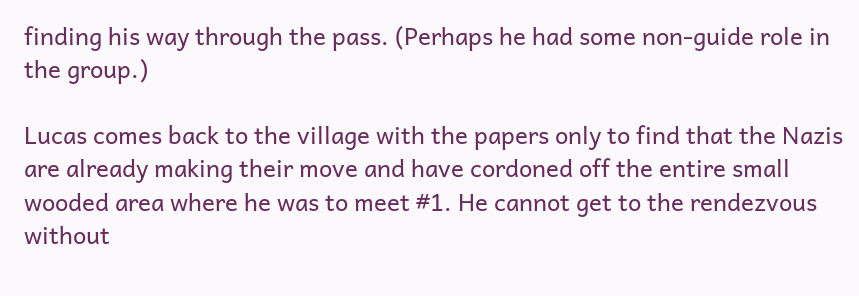finding his way through the pass. (Perhaps he had some non-guide role in the group.)

Lucas comes back to the village with the papers only to find that the Nazis are already making their move and have cordoned off the entire small wooded area where he was to meet #1. He cannot get to the rendezvous without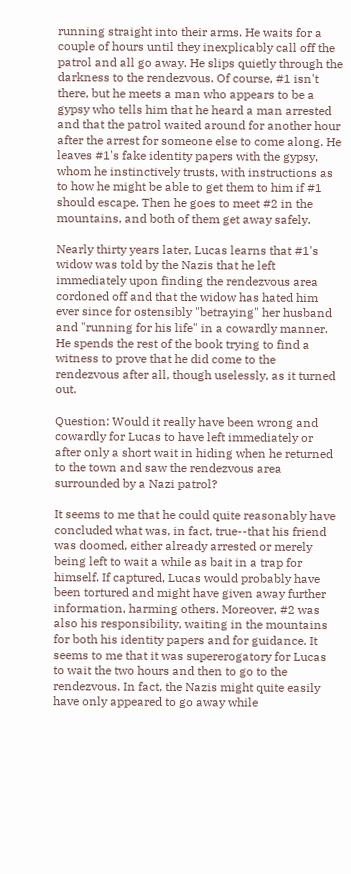running straight into their arms. He waits for a couple of hours until they inexplicably call off the patrol and all go away. He slips quietly through the darkness to the rendezvous. Of course, #1 isn't there, but he meets a man who appears to be a gypsy who tells him that he heard a man arrested and that the patrol waited around for another hour after the arrest for someone else to come along. He leaves #1's fake identity papers with the gypsy, whom he instinctively trusts, with instructions as to how he might be able to get them to him if #1 should escape. Then he goes to meet #2 in the mountains, and both of them get away safely.

Nearly thirty years later, Lucas learns that #1's widow was told by the Nazis that he left immediately upon finding the rendezvous area cordoned off and that the widow has hated him ever since for ostensibly "betraying" her husband and "running for his life" in a cowardly manner. He spends the rest of the book trying to find a witness to prove that he did come to the rendezvous after all, though uselessly, as it turned out.

Question: Would it really have been wrong and cowardly for Lucas to have left immediately or after only a short wait in hiding when he returned to the town and saw the rendezvous area surrounded by a Nazi patrol?

It seems to me that he could quite reasonably have concluded what was, in fact, true--that his friend was doomed, either already arrested or merely being left to wait a while as bait in a trap for himself. If captured, Lucas would probably have been tortured and might have given away further information, harming others. Moreover, #2 was also his responsibility, waiting in the mountains for both his identity papers and for guidance. It seems to me that it was supererogatory for Lucas to wait the two hours and then to go to the rendezvous. In fact, the Nazis might quite easily have only appeared to go away while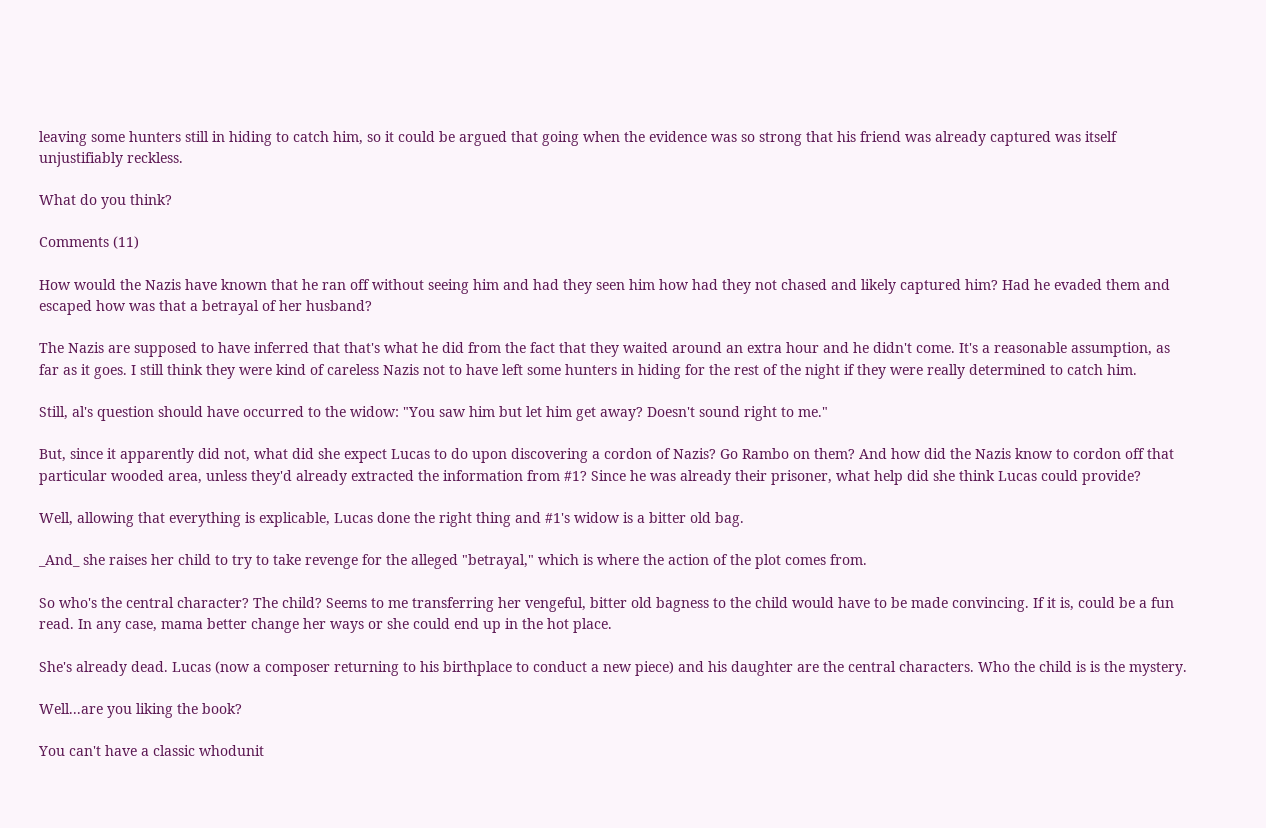leaving some hunters still in hiding to catch him, so it could be argued that going when the evidence was so strong that his friend was already captured was itself unjustifiably reckless.

What do you think?

Comments (11)

How would the Nazis have known that he ran off without seeing him and had they seen him how had they not chased and likely captured him? Had he evaded them and escaped how was that a betrayal of her husband?

The Nazis are supposed to have inferred that that's what he did from the fact that they waited around an extra hour and he didn't come. It's a reasonable assumption, as far as it goes. I still think they were kind of careless Nazis not to have left some hunters in hiding for the rest of the night if they were really determined to catch him.

Still, al's question should have occurred to the widow: "You saw him but let him get away? Doesn't sound right to me."

But, since it apparently did not, what did she expect Lucas to do upon discovering a cordon of Nazis? Go Rambo on them? And how did the Nazis know to cordon off that particular wooded area, unless they'd already extracted the information from #1? Since he was already their prisoner, what help did she think Lucas could provide?

Well, allowing that everything is explicable, Lucas done the right thing and #1's widow is a bitter old bag.

_And_ she raises her child to try to take revenge for the alleged "betrayal," which is where the action of the plot comes from.

So who's the central character? The child? Seems to me transferring her vengeful, bitter old bagness to the child would have to be made convincing. If it is, could be a fun read. In any case, mama better change her ways or she could end up in the hot place.

She's already dead. Lucas (now a composer returning to his birthplace to conduct a new piece) and his daughter are the central characters. Who the child is is the mystery.

Well...are you liking the book?

You can't have a classic whodunit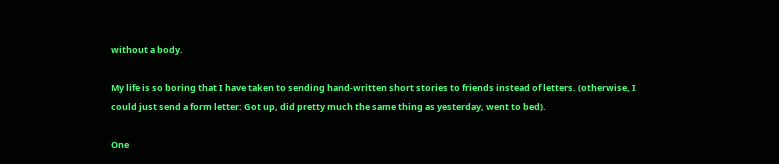without a body.

My life is so boring that I have taken to sending hand-written short stories to friends instead of letters. (otherwise, I could just send a form letter: Got up, did pretty much the same thing as yesterday, went to bed).

One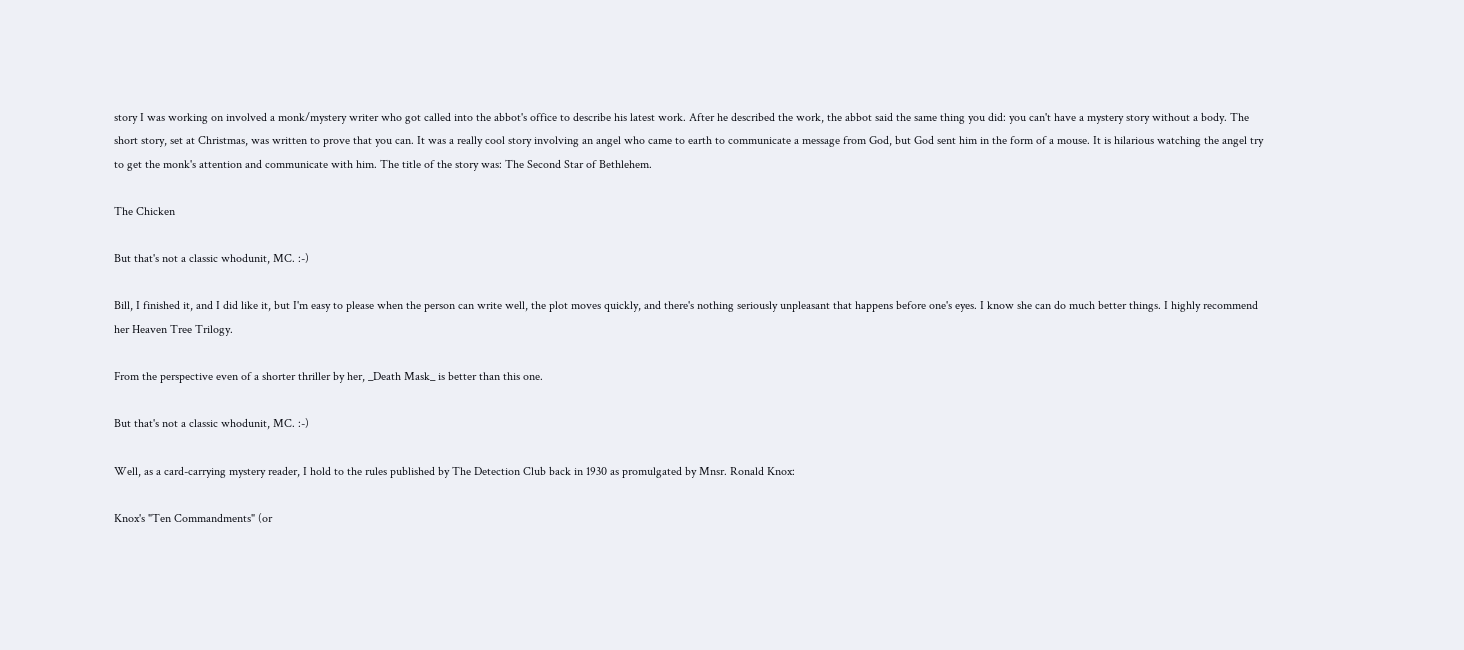story I was working on involved a monk/mystery writer who got called into the abbot's office to describe his latest work. After he described the work, the abbot said the same thing you did: you can't have a mystery story without a body. The short story, set at Christmas, was written to prove that you can. It was a really cool story involving an angel who came to earth to communicate a message from God, but God sent him in the form of a mouse. It is hilarious watching the angel try to get the monk's attention and communicate with him. The title of the story was: The Second Star of Bethlehem.

The Chicken

But that's not a classic whodunit, MC. :-)

Bill, I finished it, and I did like it, but I'm easy to please when the person can write well, the plot moves quickly, and there's nothing seriously unpleasant that happens before one's eyes. I know she can do much better things. I highly recommend her Heaven Tree Trilogy.

From the perspective even of a shorter thriller by her, _Death Mask_ is better than this one.

But that's not a classic whodunit, MC. :-)

Well, as a card-carrying mystery reader, I hold to the rules published by The Detection Club back in 1930 as promulgated by Mnsr. Ronald Knox:

Knox's "Ten Commandments" (or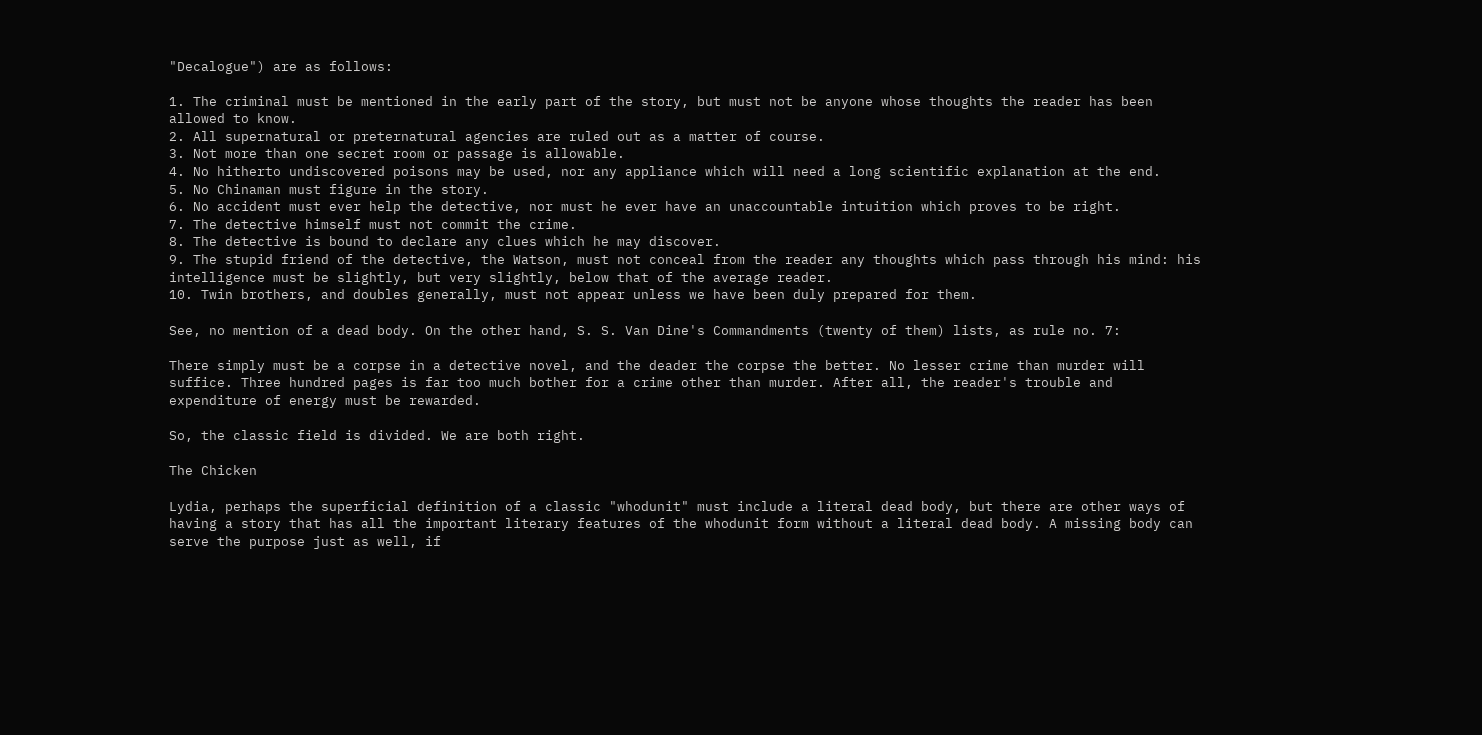"Decalogue") are as follows:

1. The criminal must be mentioned in the early part of the story, but must not be anyone whose thoughts the reader has been allowed to know.
2. All supernatural or preternatural agencies are ruled out as a matter of course.
3. Not more than one secret room or passage is allowable.
4. No hitherto undiscovered poisons may be used, nor any appliance which will need a long scientific explanation at the end.
5. No Chinaman must figure in the story.
6. No accident must ever help the detective, nor must he ever have an unaccountable intuition which proves to be right.
7. The detective himself must not commit the crime.
8. The detective is bound to declare any clues which he may discover.
9. The stupid friend of the detective, the Watson, must not conceal from the reader any thoughts which pass through his mind: his intelligence must be slightly, but very slightly, below that of the average reader.
10. Twin brothers, and doubles generally, must not appear unless we have been duly prepared for them.

See, no mention of a dead body. On the other hand, S. S. Van Dine's Commandments (twenty of them) lists, as rule no. 7:

There simply must be a corpse in a detective novel, and the deader the corpse the better. No lesser crime than murder will suffice. Three hundred pages is far too much bother for a crime other than murder. After all, the reader's trouble and expenditure of energy must be rewarded.

So, the classic field is divided. We are both right.

The Chicken

Lydia, perhaps the superficial definition of a classic "whodunit" must include a literal dead body, but there are other ways of having a story that has all the important literary features of the whodunit form without a literal dead body. A missing body can serve the purpose just as well, if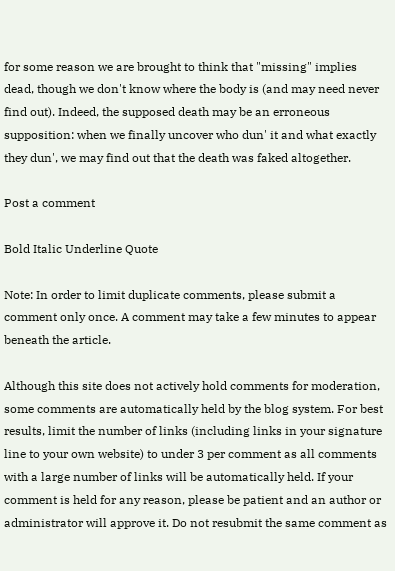for some reason we are brought to think that "missing" implies dead, though we don't know where the body is (and may need never find out). Indeed, the supposed death may be an erroneous supposition: when we finally uncover who dun' it and what exactly they dun', we may find out that the death was faked altogether.

Post a comment

Bold Italic Underline Quote

Note: In order to limit duplicate comments, please submit a comment only once. A comment may take a few minutes to appear beneath the article.

Although this site does not actively hold comments for moderation, some comments are automatically held by the blog system. For best results, limit the number of links (including links in your signature line to your own website) to under 3 per comment as all comments with a large number of links will be automatically held. If your comment is held for any reason, please be patient and an author or administrator will approve it. Do not resubmit the same comment as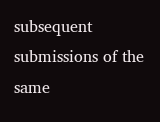subsequent submissions of the same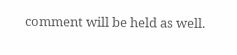comment will be held as well.